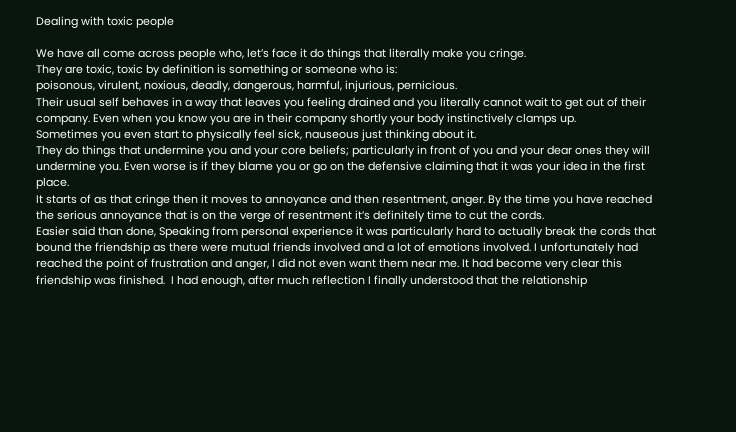Dealing with toxic people

We have all come across people who, let’s face it do things that literally make you cringe.
They are toxic, toxic by definition is something or someone who is:
poisonous, virulent, noxious, deadly, dangerous, harmful, injurious, pernicious.
Their usual self behaves in a way that leaves you feeling drained and you literally cannot wait to get out of their company. Even when you know you are in their company shortly your body instinctively clamps up.
Sometimes you even start to physically feel sick, nauseous just thinking about it.
They do things that undermine you and your core beliefs; particularly in front of you and your dear ones they will undermine you. Even worse is if they blame you or go on the defensive claiming that it was your idea in the first place.
It starts of as that cringe then it moves to annoyance and then resentment, anger. By the time you have reached the serious annoyance that is on the verge of resentment it’s definitely time to cut the cords.
Easier said than done, Speaking from personal experience it was particularly hard to actually break the cords that bound the friendship as there were mutual friends involved and a lot of emotions involved. I unfortunately had reached the point of frustration and anger, I did not even want them near me. It had become very clear this friendship was finished.  I had enough, after much reflection I finally understood that the relationship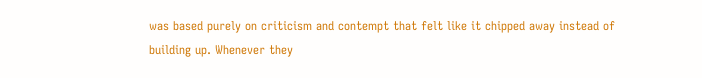was based purely on criticism and contempt that felt like it chipped away instead of building up. Whenever they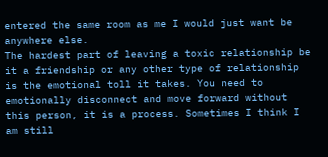entered the same room as me I would just want be anywhere else.
The hardest part of leaving a toxic relationship be it a friendship or any other type of relationship is the emotional toll it takes. You need to emotionally disconnect and move forward without this person, it is a process. Sometimes I think I am still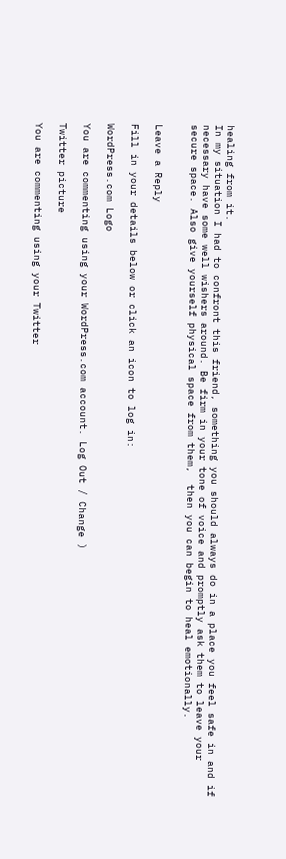healing from it.
In my situation I had to confront this friend, something you should always do in a place you feel safe in and if necessary have some well wishers around. Be firm in your tone of voice and promptly ask them to leave your secure space. Also give yourself physical space from them,  then you can begin to heal emotionally.


Leave a Reply

Fill in your details below or click an icon to log in:

WordPress.com Logo

You are commenting using your WordPress.com account. Log Out / Change )

Twitter picture

You are commenting using your Twitter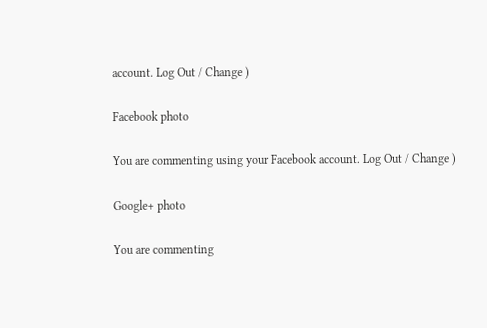account. Log Out / Change )

Facebook photo

You are commenting using your Facebook account. Log Out / Change )

Google+ photo

You are commenting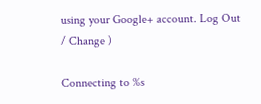using your Google+ account. Log Out / Change )

Connecting to %s